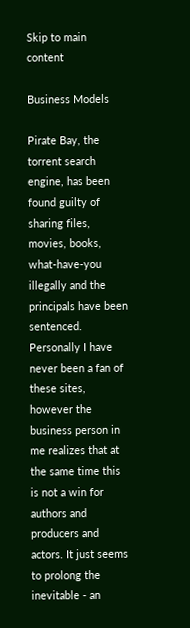Skip to main content

Business Models

Pirate Bay, the torrent search engine, has been found guilty of sharing files, movies, books, what-have-you illegally and the principals have been sentenced. Personally I have never been a fan of these sites, however the business person in me realizes that at the same time this is not a win for authors and producers and actors. It just seems to prolong the inevitable - an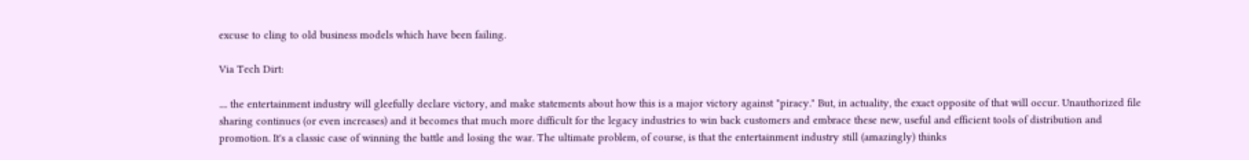excuse to cling to old business models which have been failing.

Via Tech Dirt:

.... the entertainment industry will gleefully declare victory, and make statements about how this is a major victory against "piracy." But, in actuality, the exact opposite of that will occur. Unauthorized file sharing continues (or even increases) and it becomes that much more difficult for the legacy industries to win back customers and embrace these new, useful and efficient tools of distribution and promotion. It's a classic case of winning the battle and losing the war. The ultimate problem, of course, is that the entertainment industry still (amazingly) thinks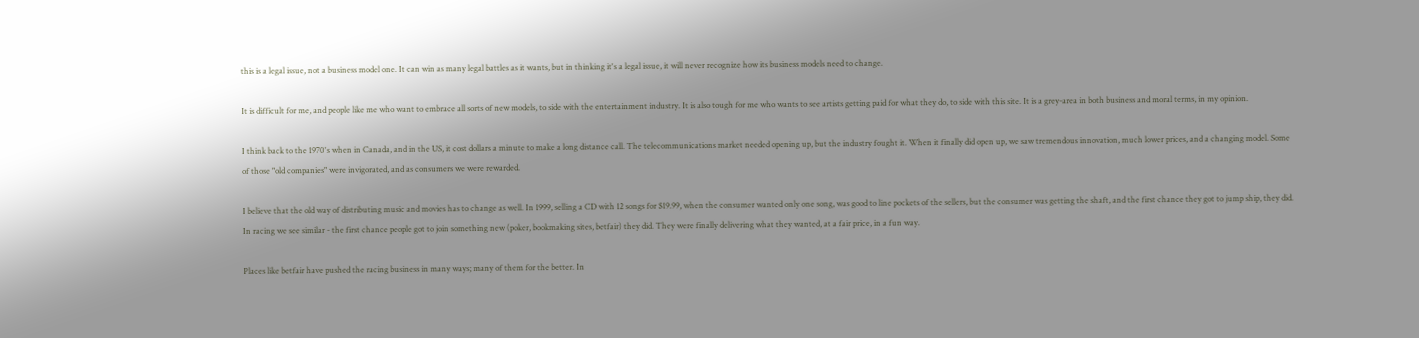this is a legal issue, not a business model one. It can win as many legal battles as it wants, but in thinking it's a legal issue, it will never recognize how its business models need to change.

It is difficult for me, and people like me who want to embrace all sorts of new models, to side with the entertainment industry. It is also tough for me who wants to see artists getting paid for what they do, to side with this site. It is a grey-area in both business and moral terms, in my opinion.

I think back to the 1970's when in Canada, and in the US, it cost dollars a minute to make a long distance call. The telecommunications market needed opening up, but the industry fought it. When it finally did open up, we saw tremendous innovation, much lower prices, and a changing model. Some of those "old companies" were invigorated, and as consumers we were rewarded.

I believe that the old way of distributing music and movies has to change as well. In 1999, selling a CD with 12 songs for $19.99, when the consumer wanted only one song, was good to line pockets of the sellers, but the consumer was getting the shaft, and the first chance they got to jump ship, they did. In racing we see similar - the first chance people got to join something new (poker, bookmaking sites, betfair) they did. They were finally delivering what they wanted, at a fair price, in a fun way.

Places like betfair have pushed the racing business in many ways; many of them for the better. In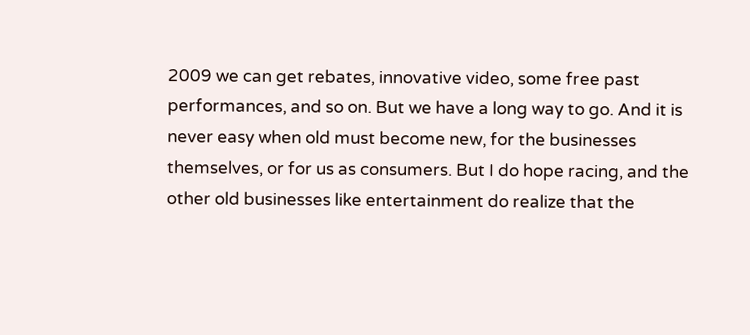2009 we can get rebates, innovative video, some free past performances, and so on. But we have a long way to go. And it is never easy when old must become new, for the businesses themselves, or for us as consumers. But I do hope racing, and the other old businesses like entertainment do realize that the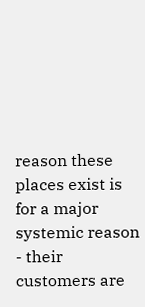reason these places exist is for a major systemic reason - their customers are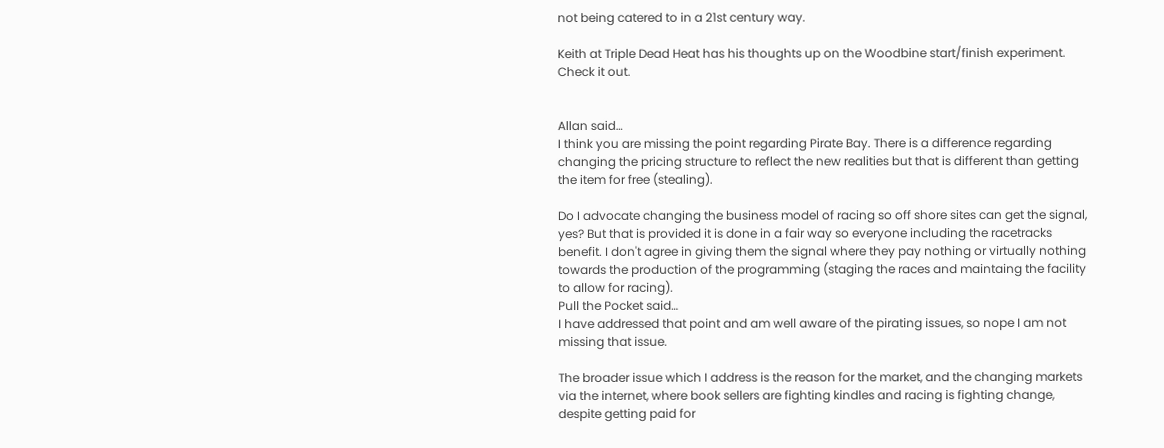not being catered to in a 21st century way.

Keith at Triple Dead Heat has his thoughts up on the Woodbine start/finish experiment. Check it out.


Allan said…
I think you are missing the point regarding Pirate Bay. There is a difference regarding changing the pricing structure to reflect the new realities but that is different than getting the item for free (stealing).

Do I advocate changing the business model of racing so off shore sites can get the signal, yes? But that is provided it is done in a fair way so everyone including the racetracks benefit. I don't agree in giving them the signal where they pay nothing or virtually nothing towards the production of the programming (staging the races and maintaing the facility to allow for racing).
Pull the Pocket said…
I have addressed that point and am well aware of the pirating issues, so nope I am not missing that issue.

The broader issue which I address is the reason for the market, and the changing markets via the internet, where book sellers are fighting kindles and racing is fighting change, despite getting paid for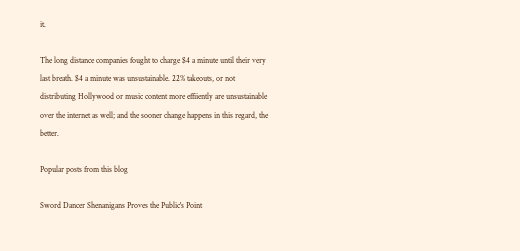it.

The long distance companies fought to charge $4 a minute until their very last breath. $4 a minute was unsustainable. 22% takeouts, or not distributing Hollywood or music content more effiiently are unsustainable over the internet as well; and the sooner change happens in this regard, the better.

Popular posts from this blog

Sword Dancer Shenanigans Proves the Public's Point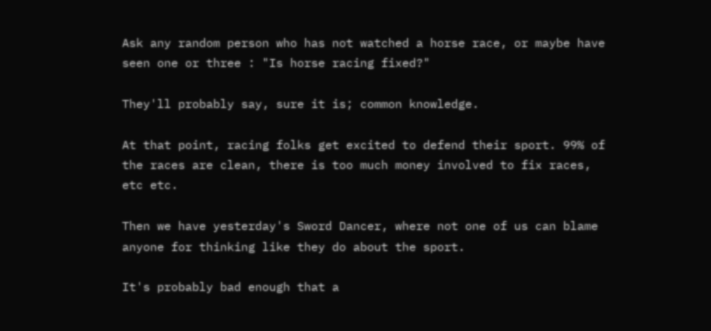Ask any random person who has not watched a horse race, or maybe have seen one or three : "Is horse racing fixed?"

They'll probably say, sure it is; common knowledge.

At that point, racing folks get excited to defend their sport. 99% of the races are clean, there is too much money involved to fix races, etc etc.

Then we have yesterday's Sword Dancer, where not one of us can blame anyone for thinking like they do about the sport.

It's probably bad enough that a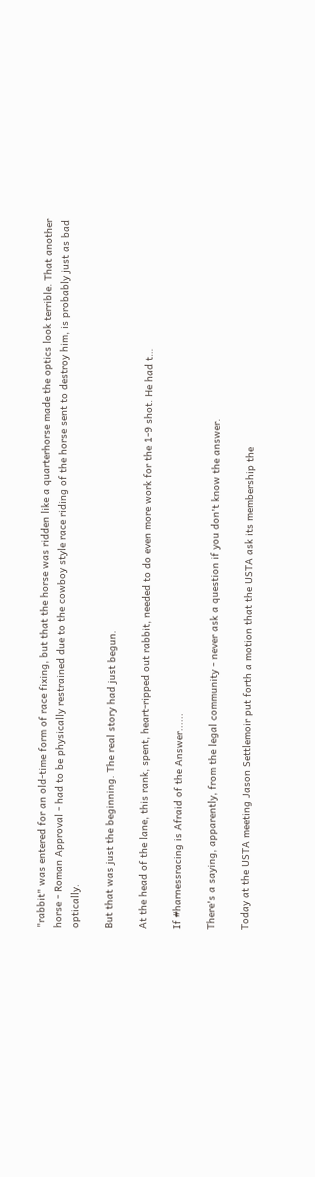"rabbit" was entered for an old-time form of race fixing, but that the horse was ridden like a quarterhorse made the optics look terrible. That another horse - Roman Approval - had to be physically restrained due to the cowboy style race riding of the horse sent to destroy him, is probably just as bad optically.

But that was just the beginning. The real story had just begun.

At the head of the lane, this rank, spent, heart-ripped out rabbit, needed to do even more work for the 1-9 shot. He had t…

If #harnessracing is Afraid of the Answer......

There's a saying, apparently, from the legal community - never ask a question if you don't know the answer.

Today at the USTA meeting Jason Settlemoir put forth a motion that the USTA ask its membership the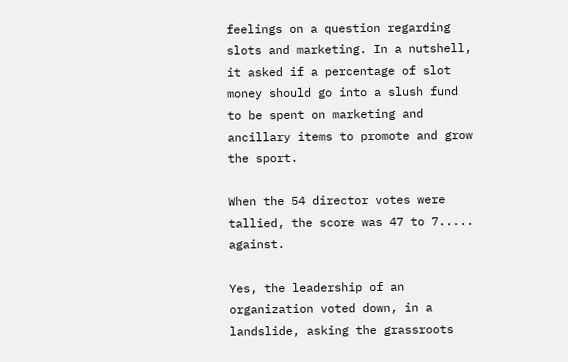feelings on a question regarding slots and marketing. In a nutshell, it asked if a percentage of slot money should go into a slush fund to be spent on marketing and ancillary items to promote and grow the sport.

When the 54 director votes were tallied, the score was 47 to 7..... against.

Yes, the leadership of an organization voted down, in a landslide, asking the grassroots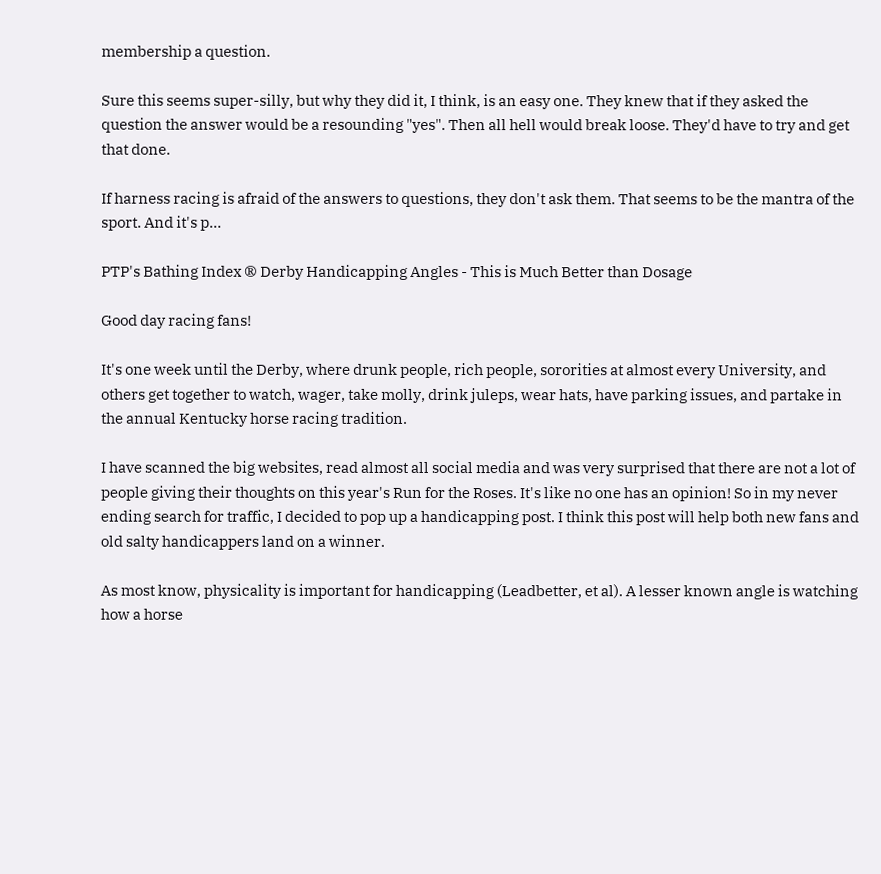membership a question.

Sure this seems super-silly, but why they did it, I think, is an easy one. They knew that if they asked the question the answer would be a resounding "yes". Then all hell would break loose. They'd have to try and get that done.

If harness racing is afraid of the answers to questions, they don't ask them. That seems to be the mantra of the sport. And it's p…

PTP's Bathing Index ® Derby Handicapping Angles - This is Much Better than Dosage

Good day racing fans!

It's one week until the Derby, where drunk people, rich people, sororities at almost every University, and others get together to watch, wager, take molly, drink juleps, wear hats, have parking issues, and partake in the annual Kentucky horse racing tradition.

I have scanned the big websites, read almost all social media and was very surprised that there are not a lot of people giving their thoughts on this year's Run for the Roses. It's like no one has an opinion! So in my never ending search for traffic, I decided to pop up a handicapping post. I think this post will help both new fans and old salty handicappers land on a winner.

As most know, physicality is important for handicapping (Leadbetter, et al). A lesser known angle is watching how a horse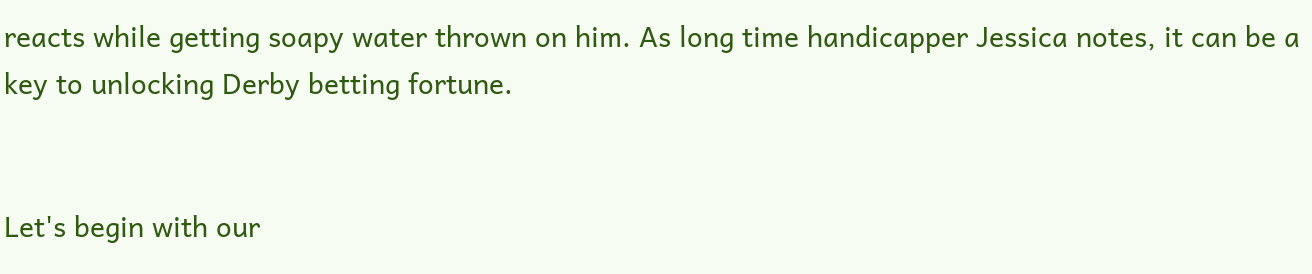reacts while getting soapy water thrown on him. As long time handicapper Jessica notes, it can be a key to unlocking Derby betting fortune.


Let's begin with our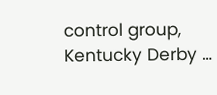control group, Kentucky Derby …